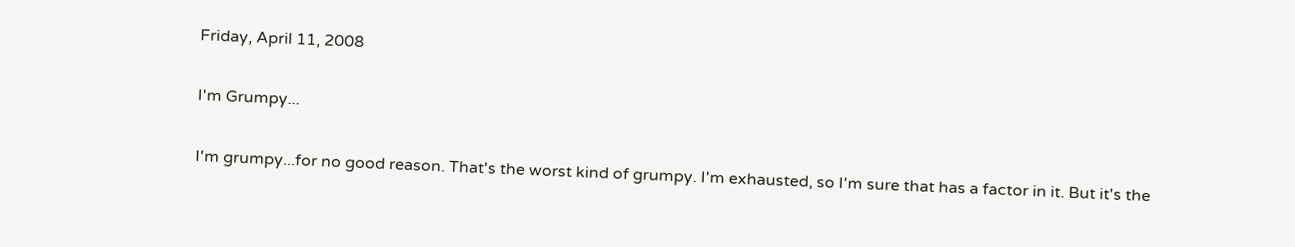Friday, April 11, 2008

I'm Grumpy...

I'm grumpy...for no good reason. That's the worst kind of grumpy. I'm exhausted, so I'm sure that has a factor in it. But it's the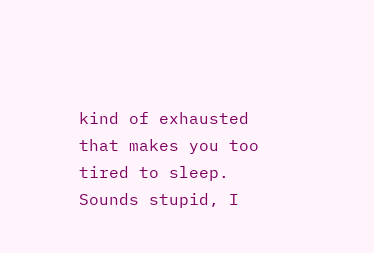kind of exhausted that makes you too tired to sleep. Sounds stupid, I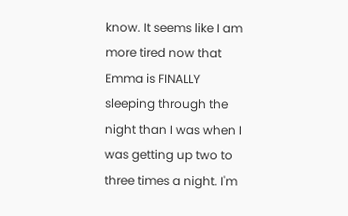know. It seems like I am more tired now that Emma is FINALLY sleeping through the night than I was when I was getting up two to three times a night. I'm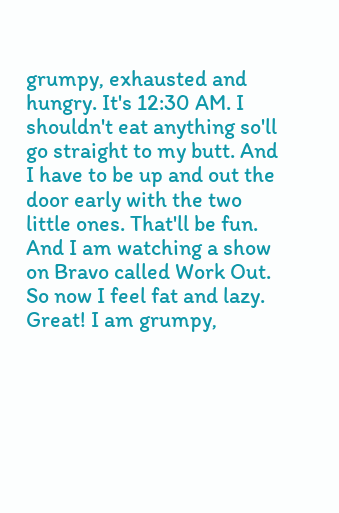grumpy, exhausted and hungry. It's 12:30 AM. I shouldn't eat anything so'll go straight to my butt. And I have to be up and out the door early with the two little ones. That'll be fun. And I am watching a show on Bravo called Work Out. So now I feel fat and lazy. Great! I am grumpy,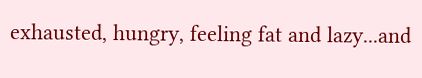exhausted, hungry, feeling fat and lazy...and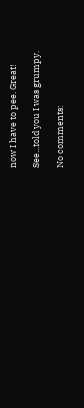now I have to pee. Great!

See...told you I was grumpy.

No comments: